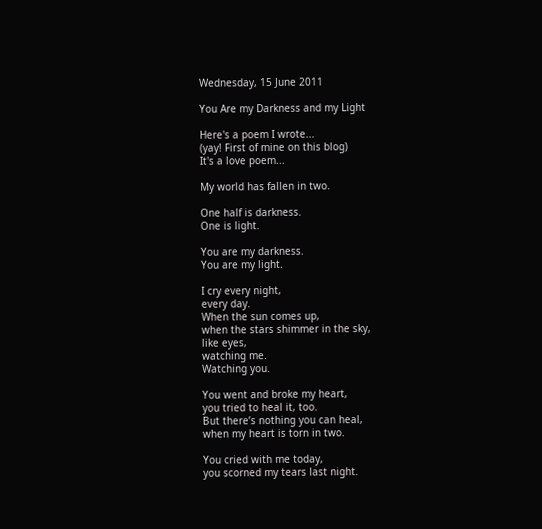Wednesday, 15 June 2011

You Are my Darkness and my Light

Here's a poem I wrote...
(yay! First of mine on this blog)
It's a love poem...

My world has fallen in two.

One half is darkness.
One is light.

You are my darkness.
You are my light.

I cry every night,
every day.
When the sun comes up,
when the stars shimmer in the sky,
like eyes,
watching me.
Watching you.

You went and broke my heart,
you tried to heal it, too.
But there’s nothing you can heal,
when my heart is torn in two.

You cried with me today,
you scorned my tears last night.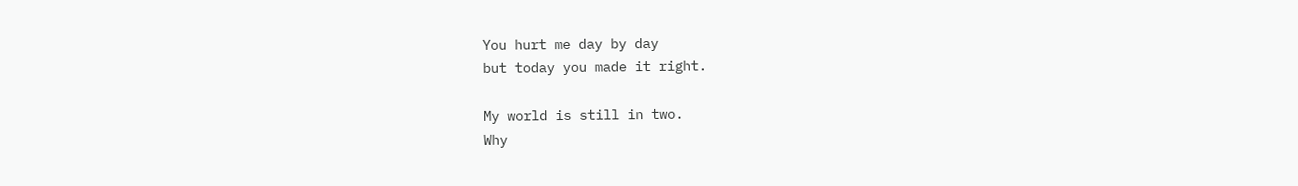You hurt me day by day
but today you made it right.

My world is still in two.
Why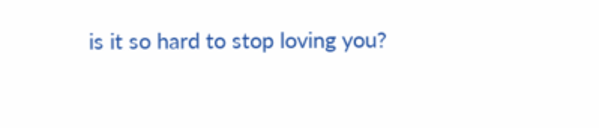is it so hard to stop loving you?